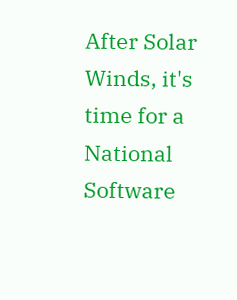After Solar Winds, it's time for a National Software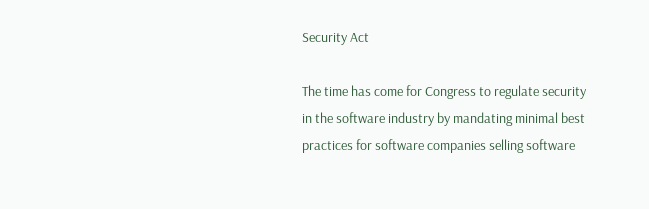Security Act

The time has come for Congress to regulate security in the software industry by mandating minimal best practices for software companies selling software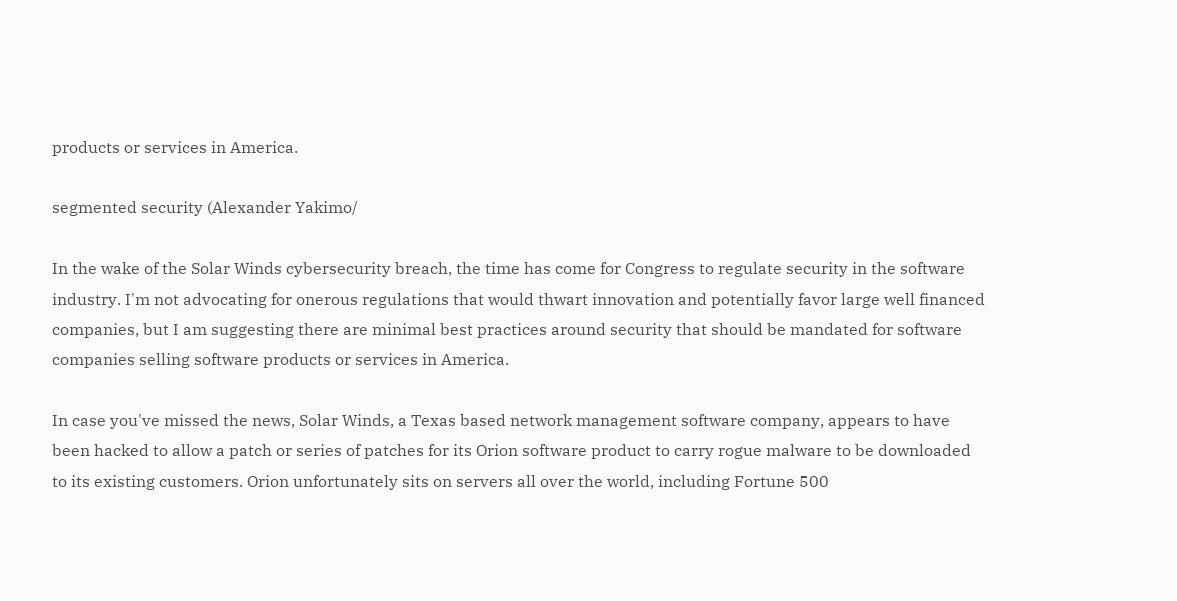products or services in America.

segmented security (Alexander Yakimo/

In the wake of the Solar Winds cybersecurity breach, the time has come for Congress to regulate security in the software industry. I'm not advocating for onerous regulations that would thwart innovation and potentially favor large well financed companies, but I am suggesting there are minimal best practices around security that should be mandated for software companies selling software products or services in America.

In case you've missed the news, Solar Winds, a Texas based network management software company, appears to have been hacked to allow a patch or series of patches for its Orion software product to carry rogue malware to be downloaded to its existing customers. Orion unfortunately sits on servers all over the world, including Fortune 500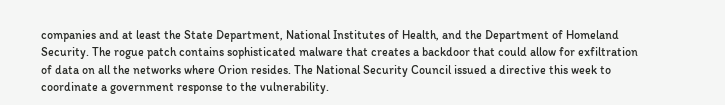companies and at least the State Department, National Institutes of Health, and the Department of Homeland Security. The rogue patch contains sophisticated malware that creates a backdoor that could allow for exfiltration of data on all the networks where Orion resides. The National Security Council issued a directive this week to coordinate a government response to the vulnerability.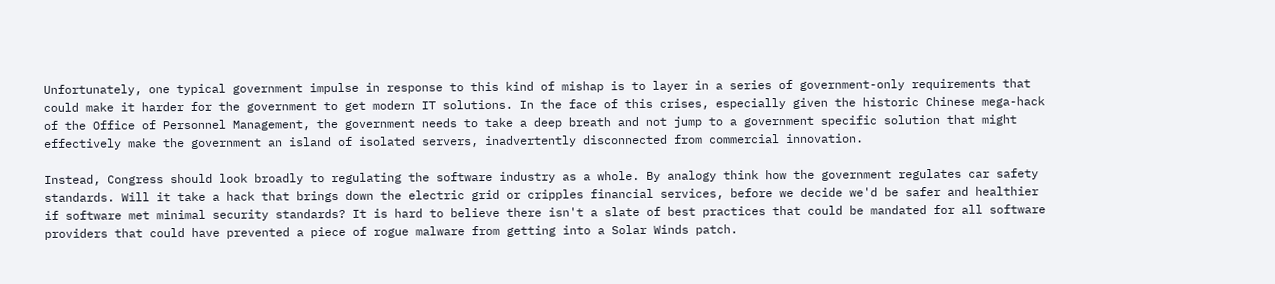Unfortunately, one typical government impulse in response to this kind of mishap is to layer in a series of government-only requirements that could make it harder for the government to get modern IT solutions. In the face of this crises, especially given the historic Chinese mega-hack of the Office of Personnel Management, the government needs to take a deep breath and not jump to a government specific solution that might effectively make the government an island of isolated servers, inadvertently disconnected from commercial innovation.

Instead, Congress should look broadly to regulating the software industry as a whole. By analogy think how the government regulates car safety standards. Will it take a hack that brings down the electric grid or cripples financial services, before we decide we'd be safer and healthier if software met minimal security standards? It is hard to believe there isn't a slate of best practices that could be mandated for all software providers that could have prevented a piece of rogue malware from getting into a Solar Winds patch.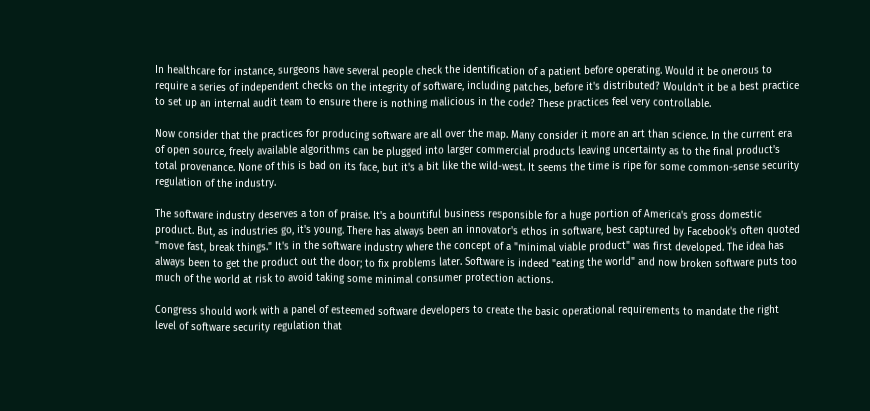In healthcare for instance, surgeons have several people check the identification of a patient before operating. Would it be onerous to require a series of independent checks on the integrity of software, including patches, before it's distributed? Wouldn't it be a best practice to set up an internal audit team to ensure there is nothing malicious in the code? These practices feel very controllable.

Now consider that the practices for producing software are all over the map. Many consider it more an art than science. In the current era of open source, freely available algorithms can be plugged into larger commercial products leaving uncertainty as to the final product's total provenance. None of this is bad on its face, but it's a bit like the wild-west. It seems the time is ripe for some common-sense security regulation of the industry.

The software industry deserves a ton of praise. It's a bountiful business responsible for a huge portion of America's gross domestic product. But, as industries go, it's young. There has always been an innovator's ethos in software, best captured by Facebook's often quoted "move fast, break things." It's in the software industry where the concept of a "minimal viable product" was first developed. The idea has always been to get the product out the door; to fix problems later. Software is indeed "eating the world" and now broken software puts too much of the world at risk to avoid taking some minimal consumer protection actions.

Congress should work with a panel of esteemed software developers to create the basic operational requirements to mandate the right level of software security regulation that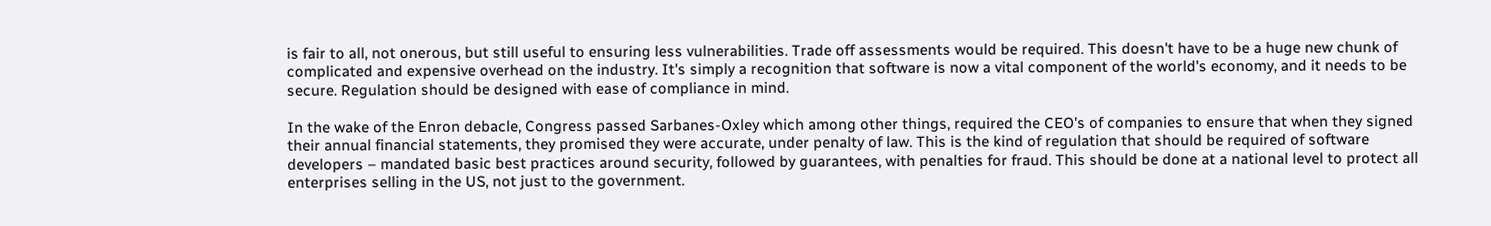is fair to all, not onerous, but still useful to ensuring less vulnerabilities. Trade off assessments would be required. This doesn't have to be a huge new chunk of complicated and expensive overhead on the industry. It's simply a recognition that software is now a vital component of the world's economy, and it needs to be secure. Regulation should be designed with ease of compliance in mind.

In the wake of the Enron debacle, Congress passed Sarbanes-Oxley which among other things, required the CEO's of companies to ensure that when they signed their annual financial statements, they promised they were accurate, under penalty of law. This is the kind of regulation that should be required of software developers – mandated basic best practices around security, followed by guarantees, with penalties for fraud. This should be done at a national level to protect all enterprises selling in the US, not just to the government.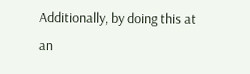Additionally, by doing this at an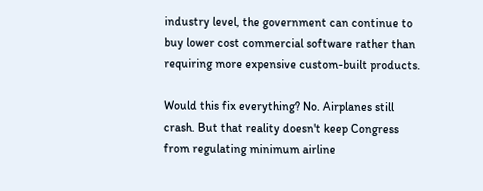industry level, the government can continue to buy lower cost commercial software rather than requiring more expensive custom-built products.

Would this fix everything? No. Airplanes still crash. But that reality doesn't keep Congress from regulating minimum airline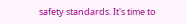safety standards. It's time to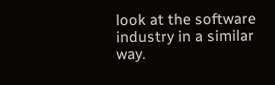look at the software industry in a similar way.